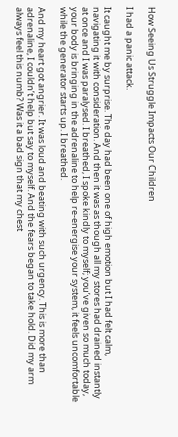How Seeing Us Struggle Impacts Our Children

I had a panic attack.

It caught me by surprise. The day had been one of high emotion but I had felt calm, navigating it with consideration. And then it was as though all my stores had drained instantly at once and I was paralysed. I breathed, I spoke kindly to myself; you’ve given so much today, your body is bringing in the adrenaline to help re-energise your system, it feels uncomfortable while the generator starts up. I breathed.

And my heart got angrier. It was loud and beating with such urgency. This is more than adrenaline, I couldn’t help but say to myself. And the fears began to take hold. Did my arm always feel this numb? Was it a bad sign that my chest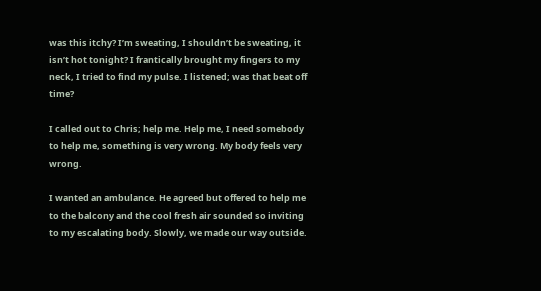was this itchy? I’m sweating, I shouldn’t be sweating, it isn’t hot tonight? I frantically brought my fingers to my neck, I tried to find my pulse. I listened; was that beat off time?

I called out to Chris; help me. Help me, I need somebody to help me, something is very wrong. My body feels very wrong.

I wanted an ambulance. He agreed but offered to help me to the balcony and the cool fresh air sounded so inviting to my escalating body. Slowly, we made our way outside.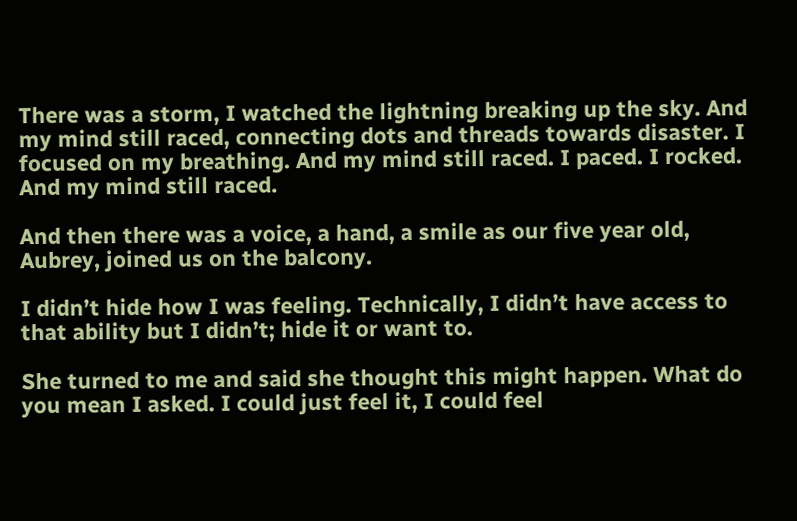There was a storm, I watched the lightning breaking up the sky. And my mind still raced, connecting dots and threads towards disaster. I focused on my breathing. And my mind still raced. I paced. I rocked. And my mind still raced.

And then there was a voice, a hand, a smile as our five year old, Aubrey, joined us on the balcony.

I didn’t hide how I was feeling. Technically, I didn’t have access to that ability but I didn’t; hide it or want to.

She turned to me and said she thought this might happen. What do you mean I asked. I could just feel it, I could feel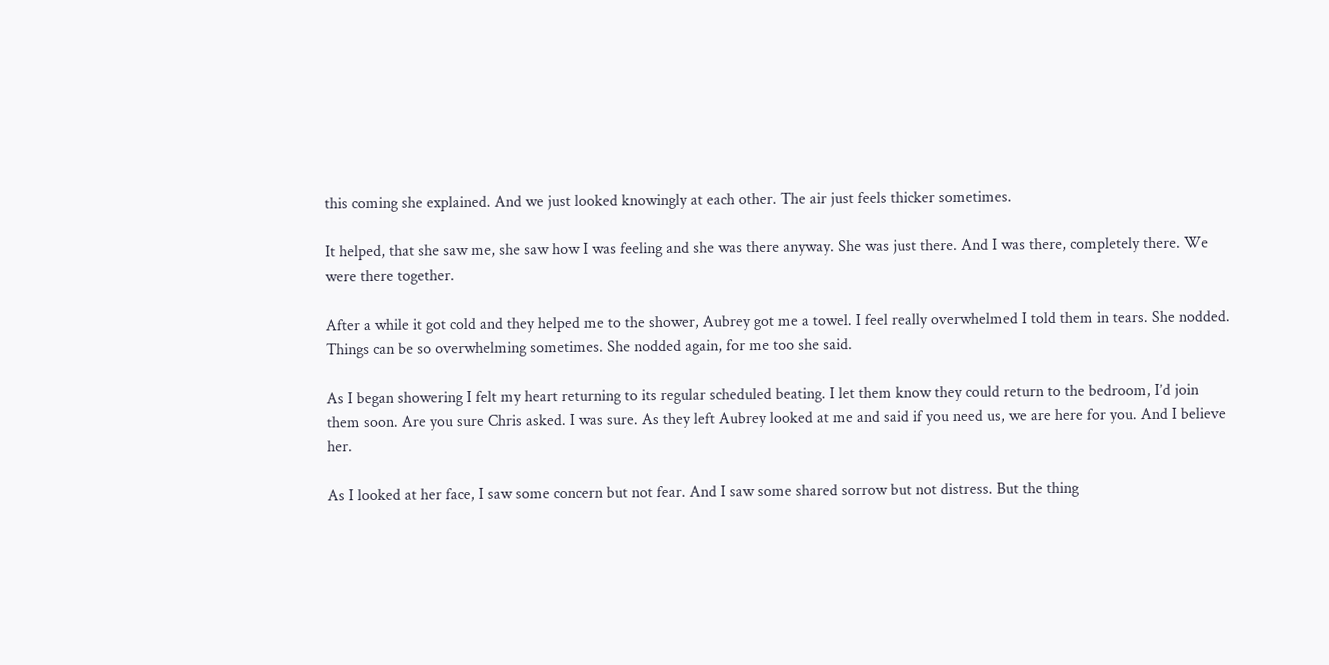this coming she explained. And we just looked knowingly at each other. The air just feels thicker sometimes.

It helped, that she saw me, she saw how I was feeling and she was there anyway. She was just there. And I was there, completely there. We were there together.

After a while it got cold and they helped me to the shower, Aubrey got me a towel. I feel really overwhelmed I told them in tears. She nodded. Things can be so overwhelming sometimes. She nodded again, for me too she said.

As I began showering I felt my heart returning to its regular scheduled beating. I let them know they could return to the bedroom, I’d join them soon. Are you sure Chris asked. I was sure. As they left Aubrey looked at me and said if you need us, we are here for you. And I believe her.

As I looked at her face, I saw some concern but not fear. And I saw some shared sorrow but not distress. But the thing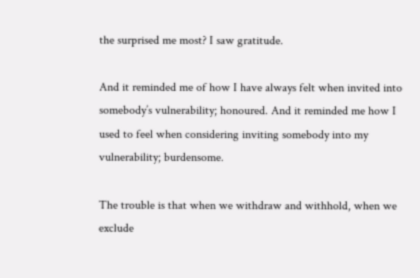the surprised me most? I saw gratitude.

And it reminded me of how I have always felt when invited into somebody’s vulnerability; honoured. And it reminded me how I used to feel when considering inviting somebody into my vulnerability; burdensome.

The trouble is that when we withdraw and withhold, when we exclude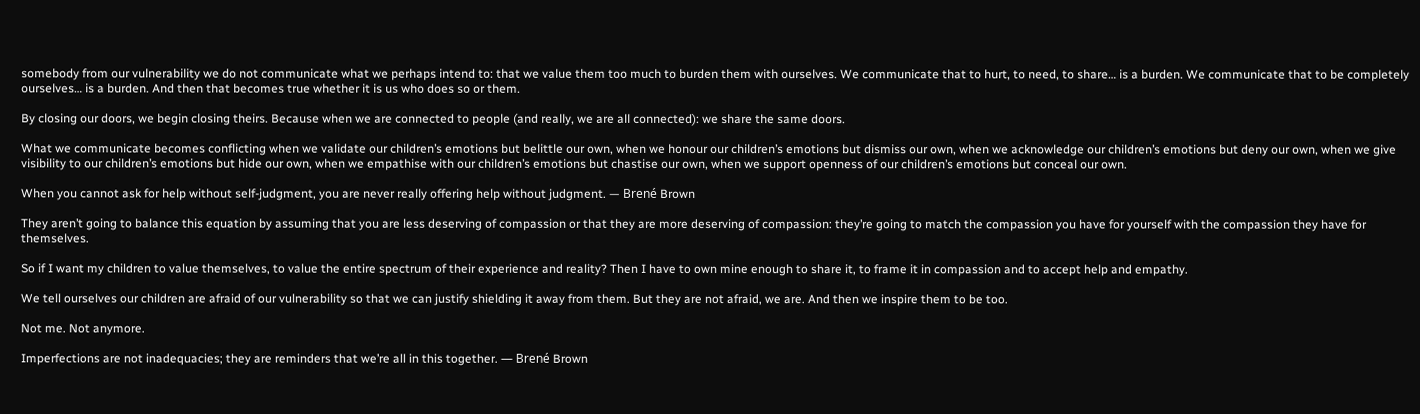somebody from our vulnerability we do not communicate what we perhaps intend to: that we value them too much to burden them with ourselves. We communicate that to hurt, to need, to share… is a burden. We communicate that to be completely ourselves… is a burden. And then that becomes true whether it is us who does so or them.

By closing our doors, we begin closing theirs. Because when we are connected to people (and really, we are all connected): we share the same doors.

What we communicate becomes conflicting when we validate our children’s emotions but belittle our own, when we honour our children’s emotions but dismiss our own, when we acknowledge our children’s emotions but deny our own, when we give visibility to our children’s emotions but hide our own, when we empathise with our children’s emotions but chastise our own, when we support openness of our children’s emotions but conceal our own.

When you cannot ask for help without self-judgment, you are never really offering help without judgment. — Brené Brown

They aren’t going to balance this equation by assuming that you are less deserving of compassion or that they are more deserving of compassion: they’re going to match the compassion you have for yourself with the compassion they have for themselves.

So if I want my children to value themselves, to value the entire spectrum of their experience and reality? Then I have to own mine enough to share it, to frame it in compassion and to accept help and empathy.

We tell ourselves our children are afraid of our vulnerability so that we can justify shielding it away from them. But they are not afraid, we are. And then we inspire them to be too.

Not me. Not anymore.

Imperfections are not inadequacies; they are reminders that we’re all in this together. ― Brené Brown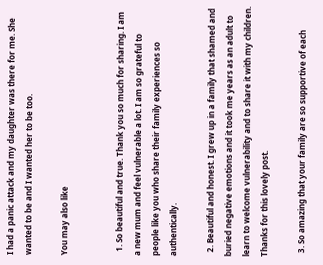I had a panic attack and my daughter was there for me. She wanted to be and I wanted her to be too.

You may also like


  1. So beautiful and true. Thank you so much for sharing. I am a new mum and feel vulnerable a lot. I am so grateful to people like you who share their family experiences so authentically.

  2. Beautiful and honest. I grew up in a family that shamed and buried negative emotions and it took me years as an adult to learn to welcome vulnerability and to share it with my children. Thanks for this lovely post.

  3. So amazing that your family are so supportive of each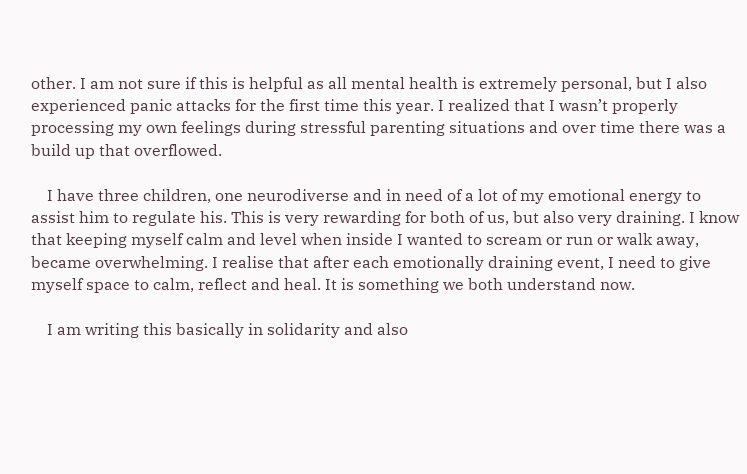other. I am not sure if this is helpful as all mental health is extremely personal, but I also experienced panic attacks for the first time this year. I realized that I wasn’t properly processing my own feelings during stressful parenting situations and over time there was a build up that overflowed.

    I have three children, one neurodiverse and in need of a lot of my emotional energy to assist him to regulate his. This is very rewarding for both of us, but also very draining. I know that keeping myself calm and level when inside I wanted to scream or run or walk away, became overwhelming. I realise that after each emotionally draining event, I need to give myself space to calm, reflect and heal. It is something we both understand now.

    I am writing this basically in solidarity and also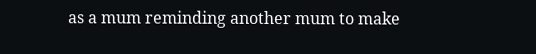as a mum reminding another mum to make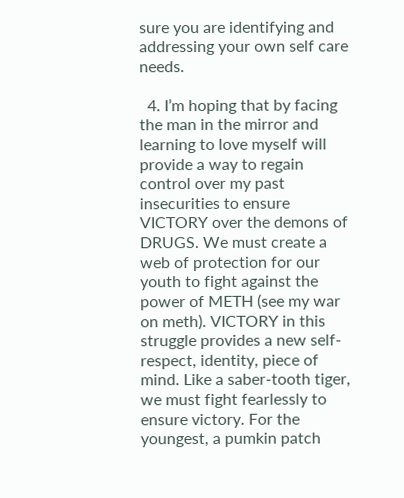sure you are identifying and addressing your own self care needs.

  4. I’m hoping that by facing the man in the mirror and learning to love myself will provide a way to regain control over my past insecurities to ensure VICTORY over the demons of DRUGS. We must create a web of protection for our youth to fight against the power of METH (see my war on meth). VICTORY in this struggle provides a new self-respect, identity, piece of mind. Like a saber-tooth tiger, we must fight fearlessly to ensure victory. For the youngest, a pumkin patch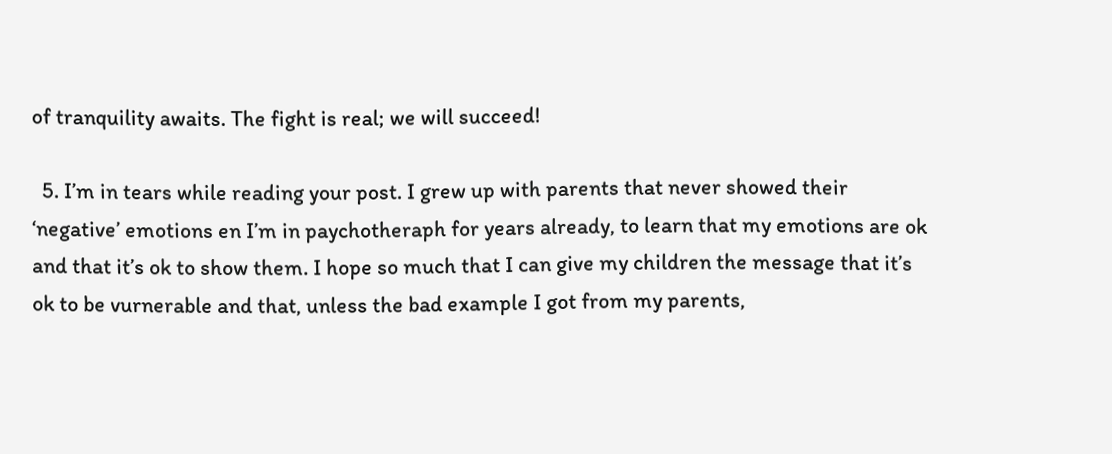of tranquility awaits. The fight is real; we will succeed!

  5. I’m in tears while reading your post. I grew up with parents that never showed their ‘negative’ emotions en I’m in paychotheraph for years already, to learn that my emotions are ok and that it’s ok to show them. I hope so much that I can give my children the message that it’s ok to be vurnerable and that, unless the bad example I got from my parents,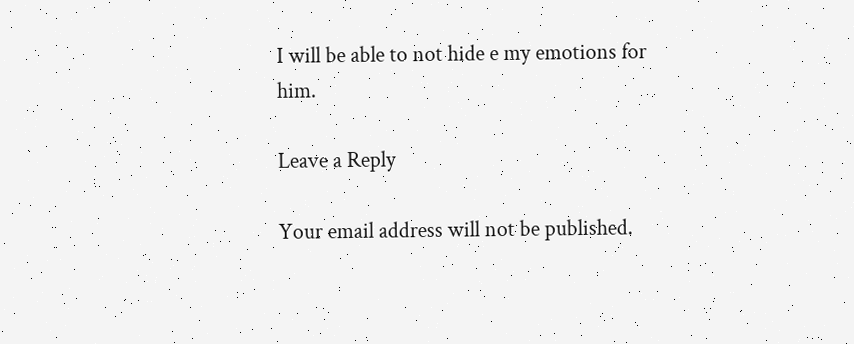I will be able to not hide e my emotions for him.

Leave a Reply

Your email address will not be published.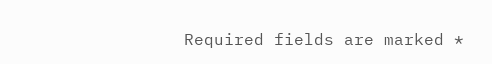Required fields are marked *